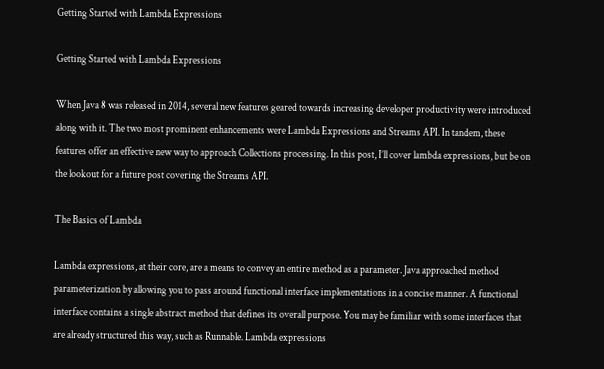Getting Started with Lambda Expressions

Getting Started with Lambda Expressions

When Java 8 was released in 2014, several new features geared towards increasing developer productivity were introduced along with it. The two most prominent enhancements were Lambda Expressions and Streams API. In tandem, these features offer an effective new way to approach Collections processing. In this post, I’ll cover lambda expressions, but be on the lookout for a future post covering the Streams API.

The Basics of Lambda

Lambda expressions, at their core, are a means to convey an entire method as a parameter. Java approached method parameterization by allowing you to pass around functional interface implementations in a concise manner. A functional interface contains a single abstract method that defines its overall purpose. You may be familiar with some interfaces that are already structured this way, such as Runnable. Lambda expressions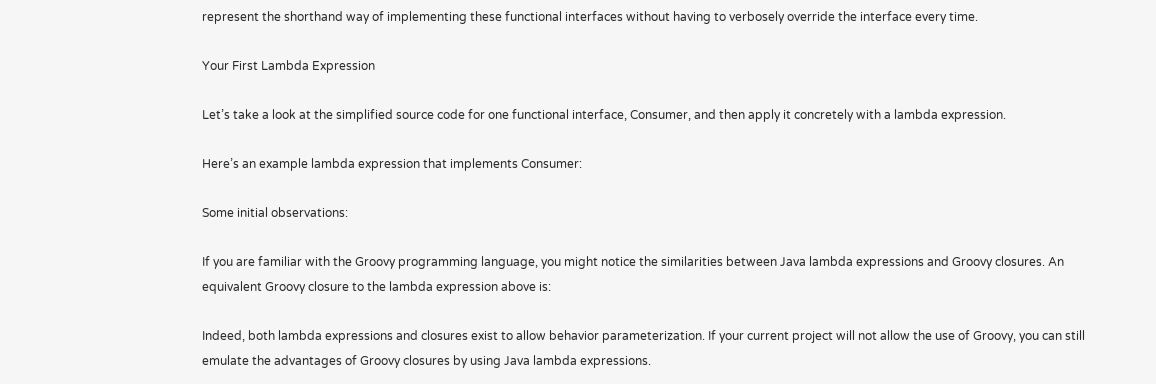represent the shorthand way of implementing these functional interfaces without having to verbosely override the interface every time.

Your First Lambda Expression

Let’s take a look at the simplified source code for one functional interface, Consumer, and then apply it concretely with a lambda expression.

Here’s an example lambda expression that implements Consumer:

Some initial observations:

If you are familiar with the Groovy programming language, you might notice the similarities between Java lambda expressions and Groovy closures. An equivalent Groovy closure to the lambda expression above is:

Indeed, both lambda expressions and closures exist to allow behavior parameterization. If your current project will not allow the use of Groovy, you can still emulate the advantages of Groovy closures by using Java lambda expressions.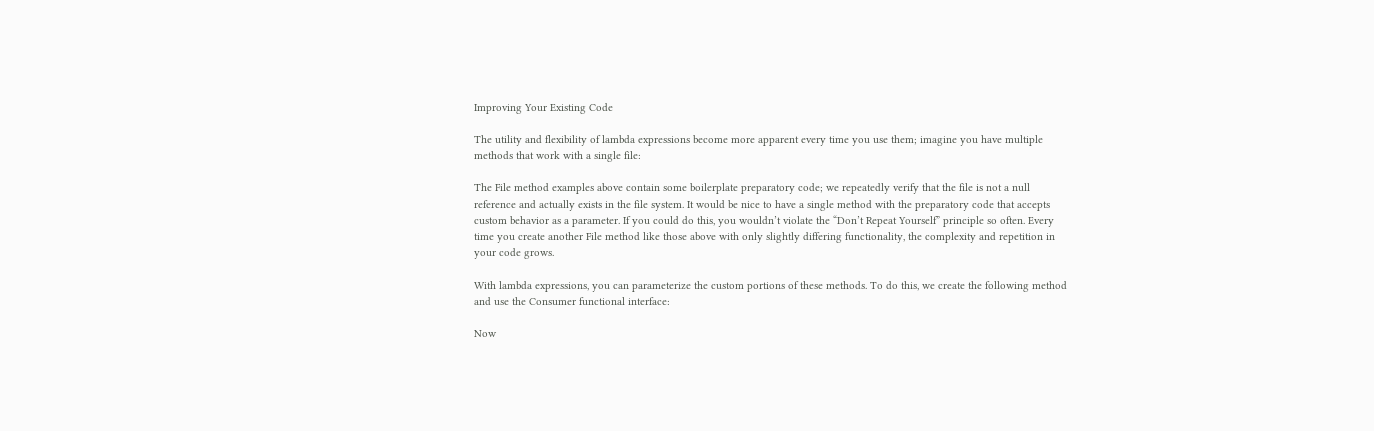Improving Your Existing Code

The utility and flexibility of lambda expressions become more apparent every time you use them; imagine you have multiple methods that work with a single file:

The File method examples above contain some boilerplate preparatory code; we repeatedly verify that the file is not a null reference and actually exists in the file system. It would be nice to have a single method with the preparatory code that accepts custom behavior as a parameter. If you could do this, you wouldn’t violate the “Don’t Repeat Yourself” principle so often. Every time you create another File method like those above with only slightly differing functionality, the complexity and repetition in your code grows.

With lambda expressions, you can parameterize the custom portions of these methods. To do this, we create the following method and use the Consumer functional interface:

Now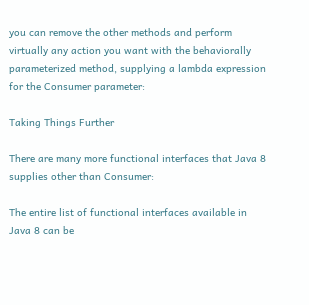you can remove the other methods and perform virtually any action you want with the behaviorally parameterized method, supplying a lambda expression for the Consumer parameter:

Taking Things Further

There are many more functional interfaces that Java 8 supplies other than Consumer:

The entire list of functional interfaces available in Java 8 can be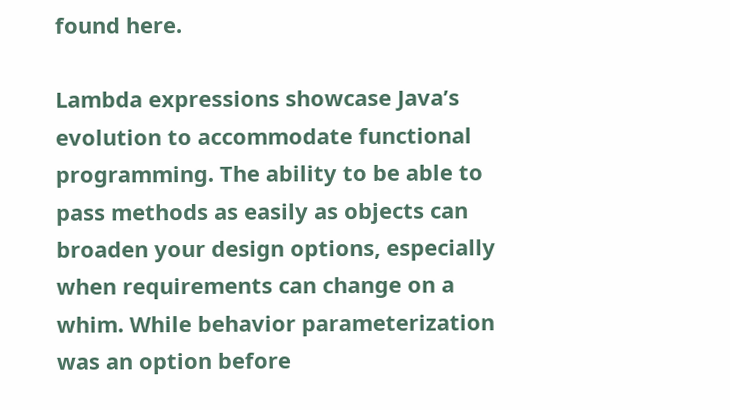found here.

Lambda expressions showcase Java’s evolution to accommodate functional programming. The ability to be able to pass methods as easily as objects can broaden your design options, especially when requirements can change on a whim. While behavior parameterization was an option before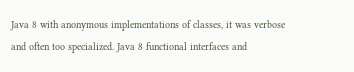Java 8 with anonymous implementations of classes, it was verbose and often too specialized. Java 8 functional interfaces and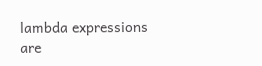lambda expressions are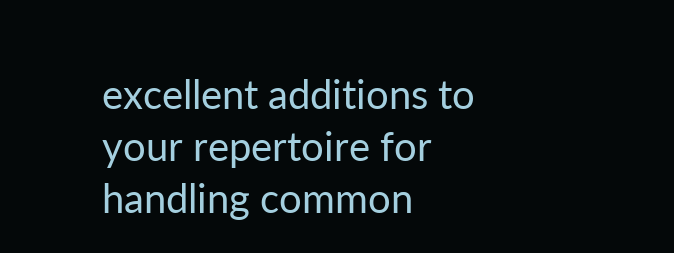excellent additions to your repertoire for handling common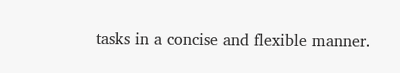tasks in a concise and flexible manner.